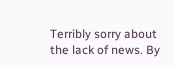Terribly sorry about the lack of news. By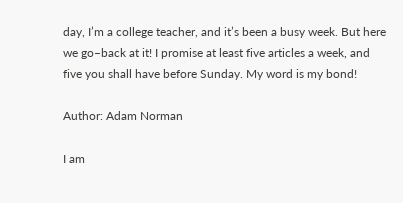day, I’m a college teacher, and it’s been a busy week. But here we go–back at it! I promise at least five articles a week, and five you shall have before Sunday. My word is my bond!

Author: Adam Norman

I am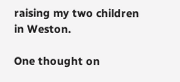raising my two children in Weston.

One thought on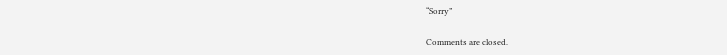“Sorry”

Comments are closed.